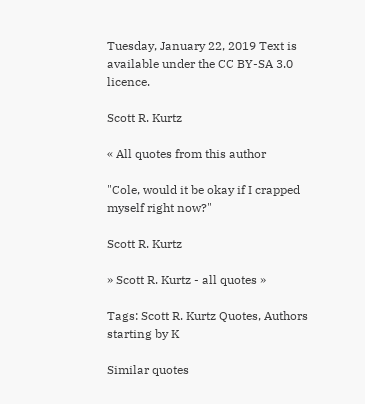Tuesday, January 22, 2019 Text is available under the CC BY-SA 3.0 licence.

Scott R. Kurtz

« All quotes from this author

"Cole, would it be okay if I crapped myself right now?"

Scott R. Kurtz

» Scott R. Kurtz - all quotes »

Tags: Scott R. Kurtz Quotes, Authors starting by K

Similar quotes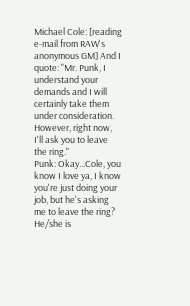Michael Cole: [reading e-mail from RAW's anonymous GM] And I quote: "Mr. Punk, I understand your demands and I will certainly take them under consideration. However, right now, I'll ask you to leave the ring."
Punk: Okay...Cole, you know I love ya, I know you're just doing your job, but he's asking me to leave the ring? He/she is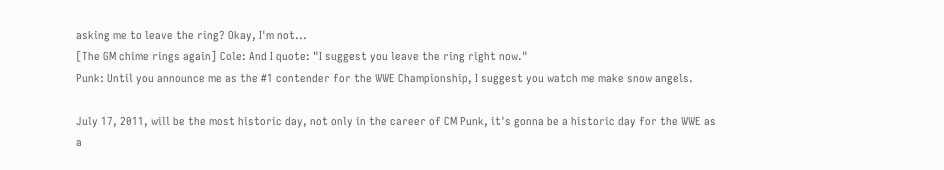asking me to leave the ring? Okay, I'm not...
[The GM chime rings again] Cole: And I quote: "I suggest you leave the ring right now."
Punk: Until you announce me as the #1 contender for the WWE Championship, I suggest you watch me make snow angels.

July 17, 2011, will be the most historic day, not only in the career of CM Punk, it's gonna be a historic day for the WWE as a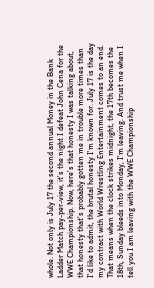whole. Not only is July 17 the second annual Money in the Bank Ladder Match pay-per-view, it's the night I defeat John Cena for the WWE Championship. Now, here's that honesty I was talking about, that honesty that's probably gotten me in trouble more times than I'd like to admit, the brutal honesty I'm known for. July 17 is the day my contract with World Wrestling Entertainment comes to an end. That means when the clock strikes midnight, the 17th becomes the 18th, Sunday bleeds into Monday, I'm leaving. And trust me when I tell you I am leaving with the WWE Championship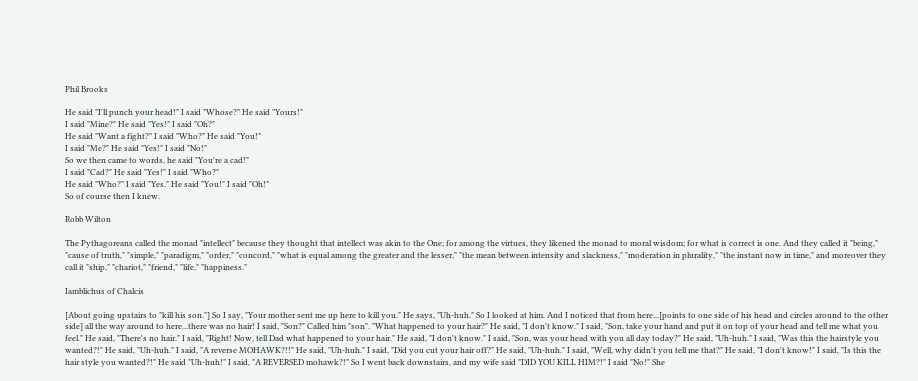Phil Brooks

He said "I'll punch your head!" I said "Whose?" He said "Yours!"
I said "Mine?" He said "Yes!" I said "Oh?"
He said "Want a fight?" I said "Who?" He said "You!"
I said "Me?" He said "Yes!" I said "No!"
So we then came to words, he said "You're a cad!"
I said "Cad?" He said "Yes!" I said "Who?"
He said "Who?" I said "Yes." He said "You!" I said "Oh!"
So of course then I knew.

Robb Wilton

The Pythagoreans called the monad "intellect" because they thought that intellect was akin to the One; for among the virtues, they likened the monad to moral wisdom; for what is correct is one. And they called it "being," "cause of truth," "simple," "paradigm," "order," "concord," "what is equal among the greater and the lesser," "the mean between intensity and slackness," "moderation in plurality," "the instant now in time," and moreover they call it "ship," "chariot," "friend," "life," "happiness."

Iamblichus of Chalcis

[About going upstairs to "kill his son."] So I say, "Your mother sent me up here to kill you." He says, "Uh-huh." So I looked at him. And I noticed that from here...[points to one side of his head and circles around to the other side] all the way around to here...there was no hair! I said, "Son?" Called him "son". "What happened to your hair?" He said, "I don't know." I said, "Son, take your hand and put it on top of your head and tell me what you feel." He said, "There's no hair." I said, "Right! Now, tell Dad what happened to your hair." He said, "I don't know." I said, "Son, was your head with you all day today?" He said, "Uh-huh." I said, "Was this the hairstyle you wanted?!" He said, "Uh-huh." I said, "A reverse MOHAWK?!!" He said, "Uh-huh." I said, "Did you cut your hair off?" He said, "Uh-huh." I said, "Well, why didn't you tell me that?" He said, "I don't know!" I said, "Is this the hair style you wanted?!" He said "Uh-huh!" I said, "A REVERSED mohawk?!" So I went back downstairs, and my wife said "DID YOU KILL HIM?!" I said "No!" She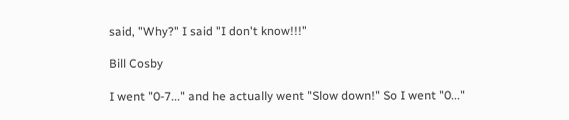said, "Why?" I said "I don't know!!!"

Bill Cosby

I went "0-7..." and he actually went "Slow down!" So I went "0..."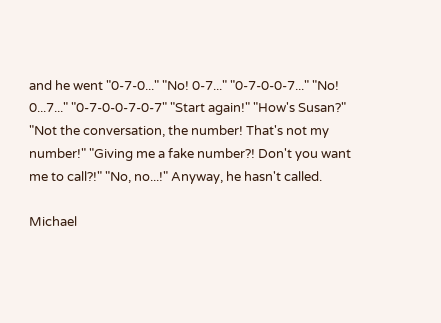and he went "0-7-0..." "No! 0-7..." "0-7-0-0-7..." "No! 0...7..." "0-7-0-0-7-0-7" "Start again!" "How's Susan?" "Not the conversation, the number! That's not my number!" "Giving me a fake number?! Don't you want me to call?!" "No, no...!" Anyway, he hasn't called.

Michael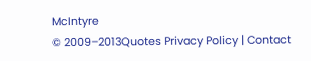McIntyre
© 2009–2013Quotes Privacy Policy | Contact